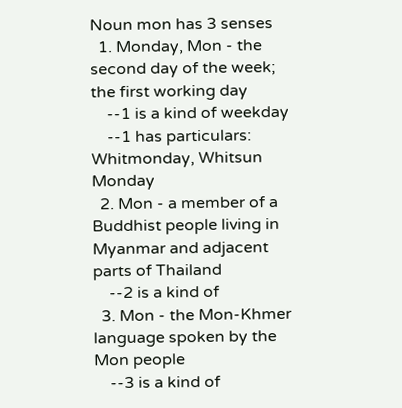Noun mon has 3 senses
  1. Monday, Mon - the second day of the week; the first working day
    --1 is a kind of weekday
    --1 has particulars: Whitmonday, Whitsun Monday
  2. Mon - a member of a Buddhist people living in Myanmar and adjacent parts of Thailand
    --2 is a kind of
  3. Mon - the Mon-Khmer language spoken by the Mon people
    --3 is a kind of